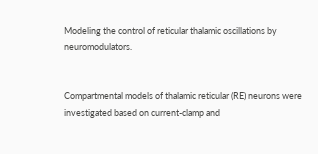Modeling the control of reticular thalamic oscillations by neuromodulators.


Compartmental models of thalamic reticular (RE) neurons were investigated based on current-clamp and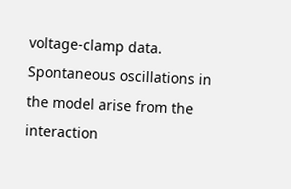voltage-clamp data. Spontaneous oscillations in the model arise from the interaction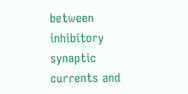between inhibitory synaptic currents and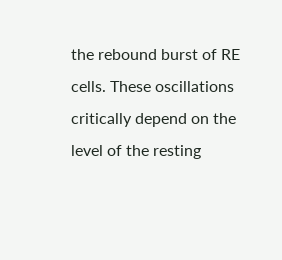the rebound burst of RE cells. These oscillations critically depend on the level of the resting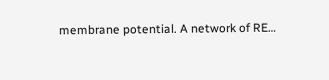membrane potential. A network of RE…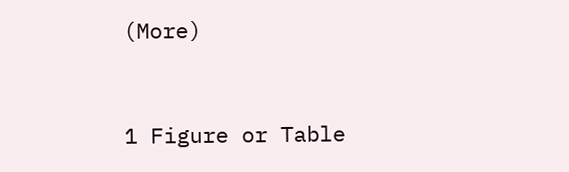(More)


1 Figure or Table